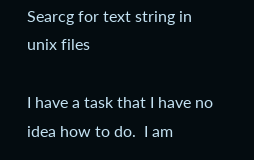Searcg for text string in unix files

I have a task that I have no idea how to do.  I am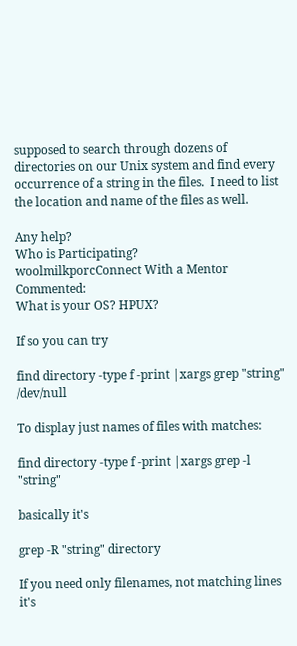supposed to search through dozens of directories on our Unix system and find every occurrence of a string in the files.  I need to list the location and name of the files as well.

Any help?
Who is Participating?
woolmilkporcConnect With a Mentor Commented:
What is your OS? HPUX?

If so you can try

find directory -type f -print |xargs grep "string" /dev/null

To display just names of files with matches:

find directory -type f -print |xargs grep -l "string"

basically it's

grep -R "string" directory

If you need only filenames, not matching lines it's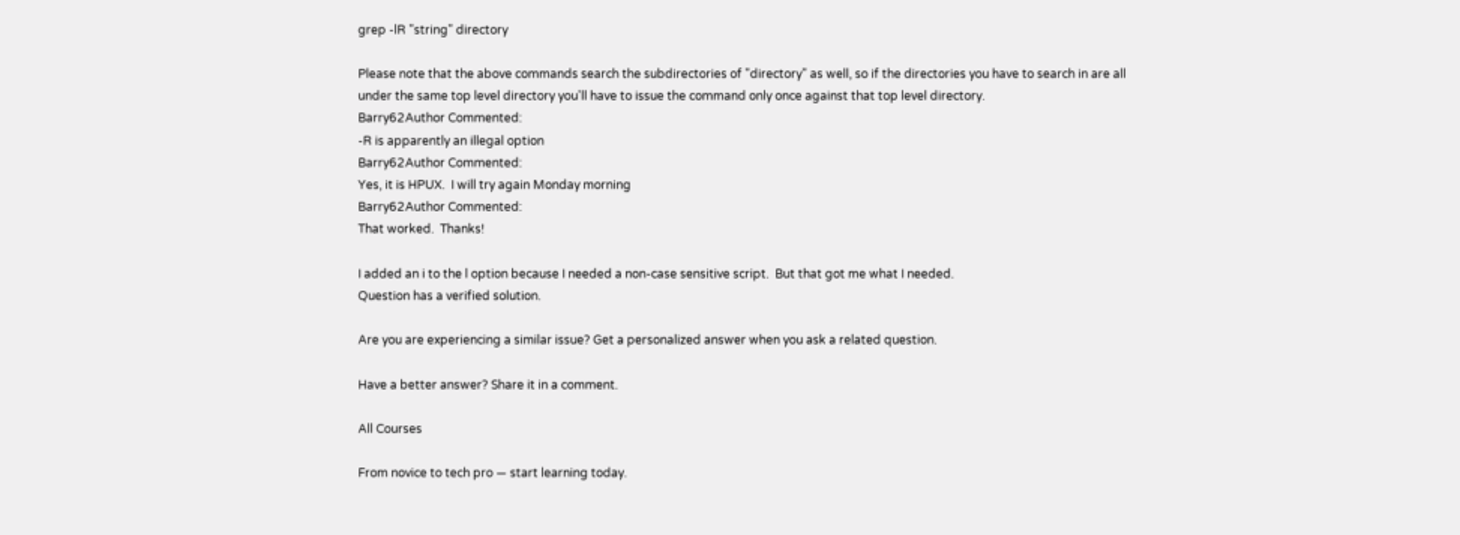grep -lR "string" directory

Please note that the above commands search the subdirectories of "directory" as well, so if the directories you have to search in are all under the same top level directory you'll have to issue the command only once against that top level directory.
Barry62Author Commented:
-R is apparently an illegal option
Barry62Author Commented:
Yes, it is HPUX.  I will try again Monday morning
Barry62Author Commented:
That worked.  Thanks!

I added an i to the l option because I needed a non-case sensitive script.  But that got me what I needed.
Question has a verified solution.

Are you are experiencing a similar issue? Get a personalized answer when you ask a related question.

Have a better answer? Share it in a comment.

All Courses

From novice to tech pro — start learning today.